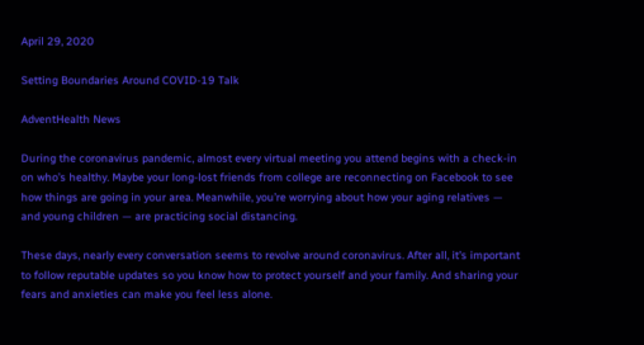April 29, 2020

Setting Boundaries Around COVID-19 Talk

AdventHealth News

During the coronavirus pandemic, almost every virtual meeting you attend begins with a check-in on who’s healthy. Maybe your long-lost friends from college are reconnecting on Facebook to see how things are going in your area. Meanwhile, you’re worrying about how your aging relatives — and young children — are practicing social distancing.

These days, nearly every conversation seems to revolve around coronavirus. After all, it’s important to follow reputable updates so you know how to protect yourself and your family. And sharing your fears and anxieties can make you feel less alone.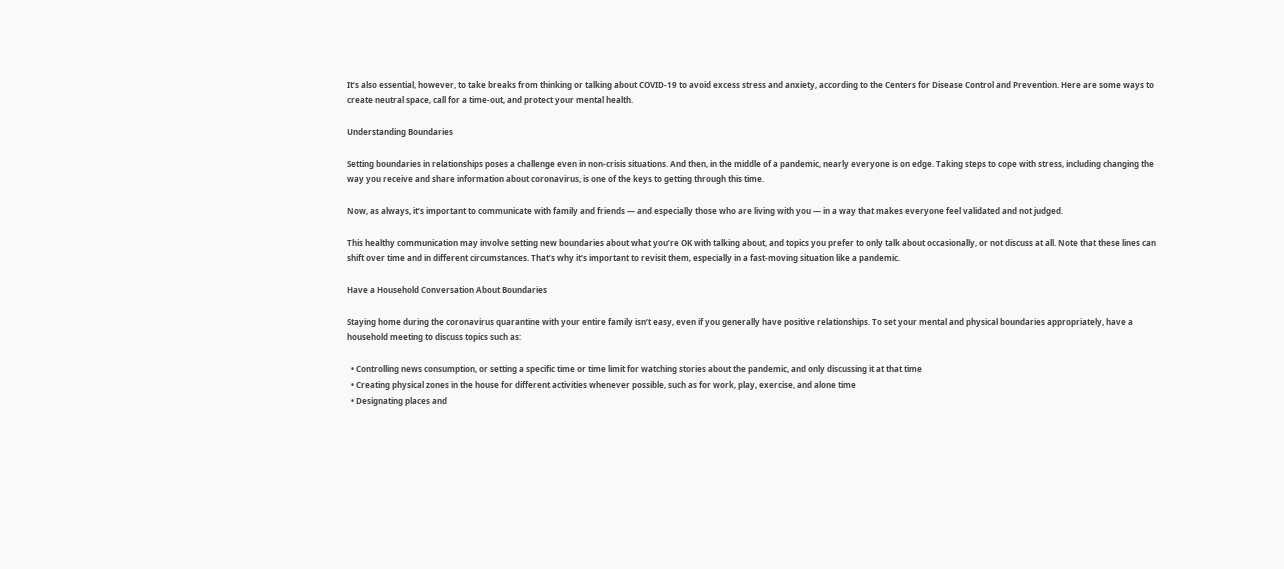It’s also essential, however, to take breaks from thinking or talking about COVID-19 to avoid excess stress and anxiety, according to the Centers for Disease Control and Prevention. Here are some ways to create neutral space, call for a time-out, and protect your mental health.

Understanding Boundaries

Setting boundaries in relationships poses a challenge even in non-crisis situations. And then, in the middle of a pandemic, nearly everyone is on edge. Taking steps to cope with stress, including changing the way you receive and share information about coronavirus, is one of the keys to getting through this time.

Now, as always, it’s important to communicate with family and friends — and especially those who are living with you — in a way that makes everyone feel validated and not judged.

This healthy communication may involve setting new boundaries about what you’re OK with talking about, and topics you prefer to only talk about occasionally, or not discuss at all. Note that these lines can shift over time and in different circumstances. That’s why it’s important to revisit them, especially in a fast-moving situation like a pandemic.

Have a Household Conversation About Boundaries

Staying home during the coronavirus quarantine with your entire family isn’t easy, even if you generally have positive relationships. To set your mental and physical boundaries appropriately, have a household meeting to discuss topics such as:

  • Controlling news consumption, or setting a specific time or time limit for watching stories about the pandemic, and only discussing it at that time
  • Creating physical zones in the house for different activities whenever possible, such as for work, play, exercise, and alone time
  • Designating places and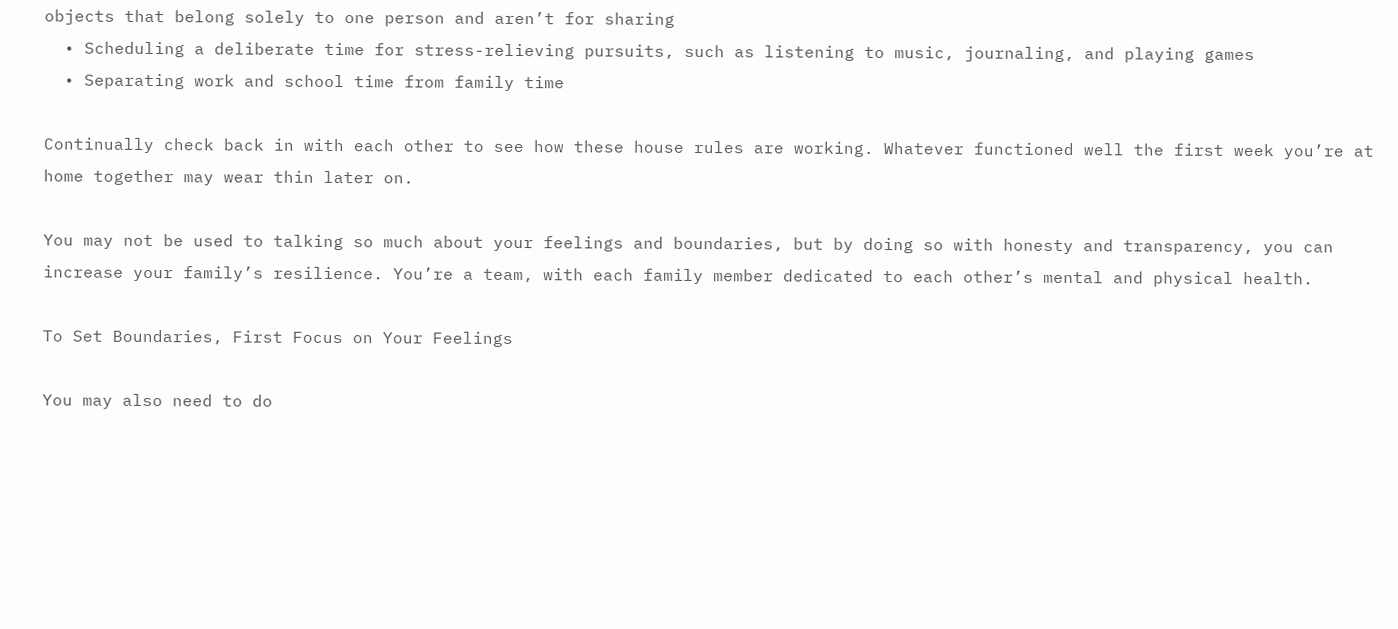objects that belong solely to one person and aren’t for sharing
  • Scheduling a deliberate time for stress-relieving pursuits, such as listening to music, journaling, and playing games
  • Separating work and school time from family time

Continually check back in with each other to see how these house rules are working. Whatever functioned well the first week you’re at home together may wear thin later on.

You may not be used to talking so much about your feelings and boundaries, but by doing so with honesty and transparency, you can increase your family’s resilience. You’re a team, with each family member dedicated to each other’s mental and physical health.

To Set Boundaries, First Focus on Your Feelings

You may also need to do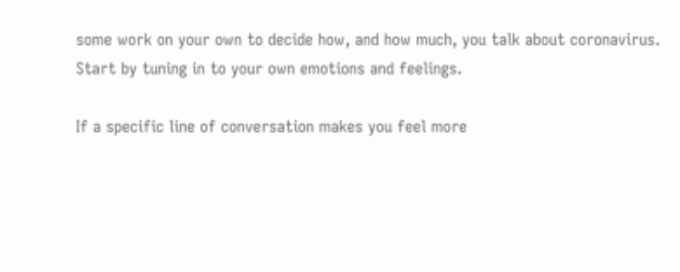some work on your own to decide how, and how much, you talk about coronavirus. Start by tuning in to your own emotions and feelings.

If a specific line of conversation makes you feel more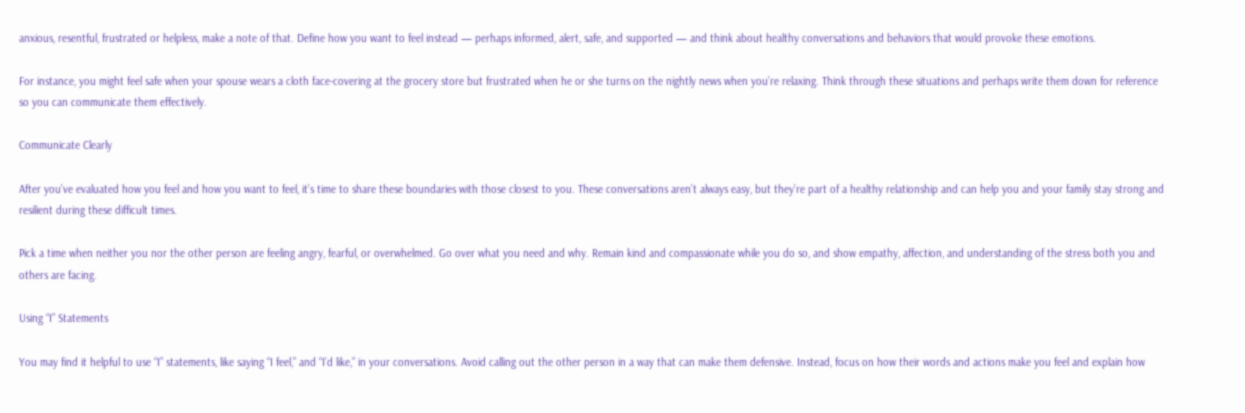anxious, resentful, frustrated or helpless, make a note of that. Define how you want to feel instead — perhaps informed, alert, safe, and supported — and think about healthy conversations and behaviors that would provoke these emotions.

For instance, you might feel safe when your spouse wears a cloth face-covering at the grocery store but frustrated when he or she turns on the nightly news when you’re relaxing. Think through these situations and perhaps write them down for reference so you can communicate them effectively.

Communicate Clearly

After you’ve evaluated how you feel and how you want to feel, it’s time to share these boundaries with those closest to you. These conversations aren’t always easy, but they’re part of a healthy relationship and can help you and your family stay strong and resilient during these difficult times.

Pick a time when neither you nor the other person are feeling angry, fearful, or overwhelmed. Go over what you need and why. Remain kind and compassionate while you do so, and show empathy, affection, and understanding of the stress both you and others are facing.

Using “I” Statements

You may find it helpful to use “I” statements, like saying “I feel,” and “I’d like,” in your conversations. Avoid calling out the other person in a way that can make them defensive. Instead, focus on how their words and actions make you feel and explain how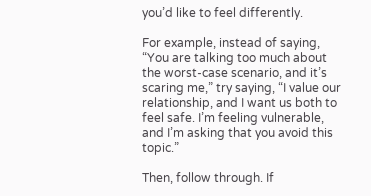you’d like to feel differently.

For example, instead of saying, “You are talking too much about the worst-case scenario, and it’s scaring me,” try saying, “I value our relationship, and I want us both to feel safe. I’m feeling vulnerable, and I’m asking that you avoid this topic.”

Then, follow through. If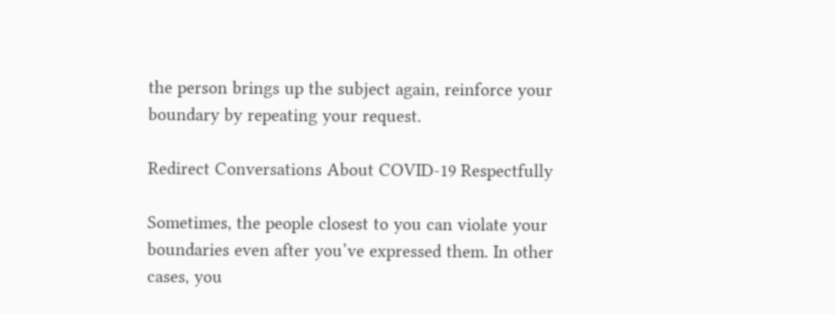the person brings up the subject again, reinforce your boundary by repeating your request.

Redirect Conversations About COVID-19 Respectfully

Sometimes, the people closest to you can violate your boundaries even after you’ve expressed them. In other cases, you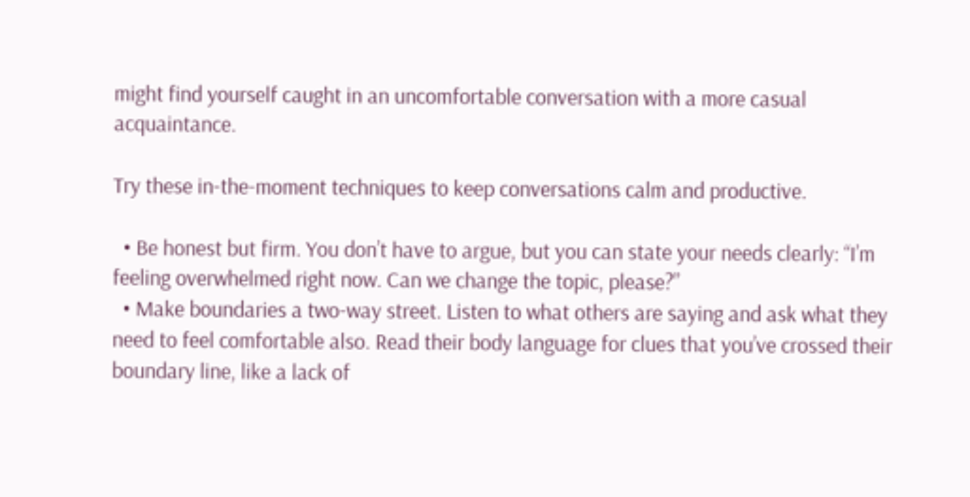might find yourself caught in an uncomfortable conversation with a more casual acquaintance.

Try these in-the-moment techniques to keep conversations calm and productive.

  • Be honest but firm. You don’t have to argue, but you can state your needs clearly: “I’m feeling overwhelmed right now. Can we change the topic, please?”
  • Make boundaries a two-way street. Listen to what others are saying and ask what they need to feel comfortable also. Read their body language for clues that you’ve crossed their boundary line, like a lack of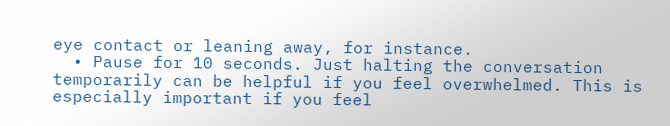eye contact or leaning away, for instance.
  • Pause for 10 seconds. Just halting the conversation temporarily can be helpful if you feel overwhelmed. This is especially important if you feel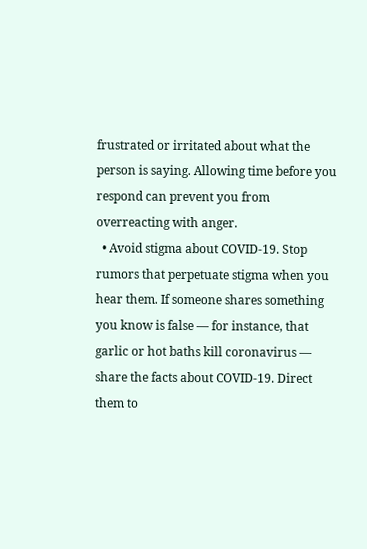frustrated or irritated about what the person is saying. Allowing time before you respond can prevent you from overreacting with anger.
  • Avoid stigma about COVID-19. Stop rumors that perpetuate stigma when you hear them. If someone shares something you know is false — for instance, that garlic or hot baths kill coronavirus — share the facts about COVID-19. Direct them to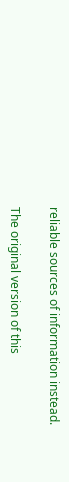reliable sources of information instead.

The original version of this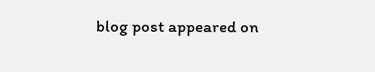blog post appeared on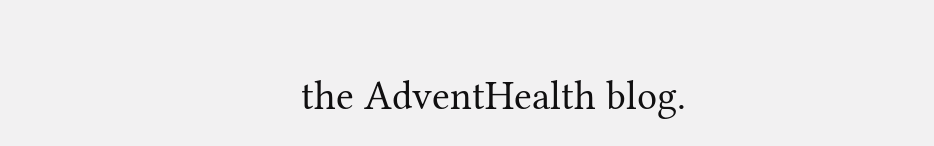the AdventHealth blog.